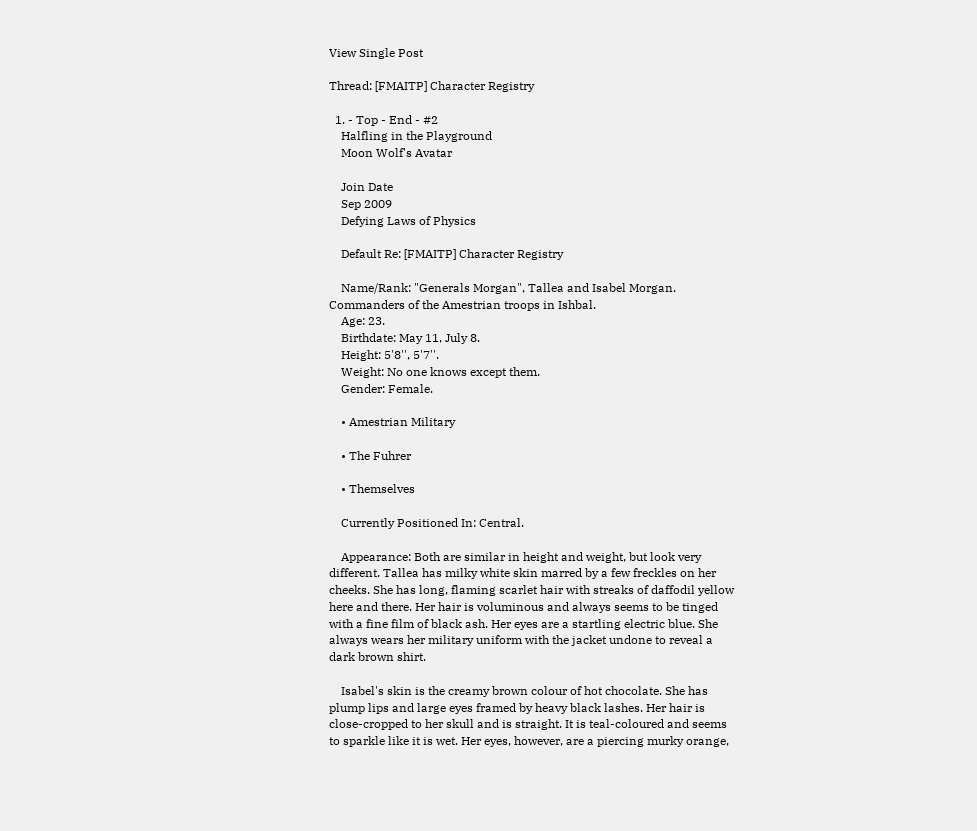View Single Post

Thread: [FMAITP] Character Registry

  1. - Top - End - #2
    Halfling in the Playground
    Moon Wolf's Avatar

    Join Date
    Sep 2009
    Defying Laws of Physics

    Default Re: [FMAITP] Character Registry

    Name/Rank: "Generals Morgan", Tallea and Isabel Morgan. Commanders of the Amestrian troops in Ishbal.
    Age: 23.
    Birthdate: May 11, July 8.
    Height: 5'8'', 5'7''.
    Weight: No one knows except them.
    Gender: Female.

    • Amestrian Military

    • The Fuhrer

    • Themselves

    Currently Positioned In: Central.

    Appearance: Both are similar in height and weight, but look very different. Tallea has milky white skin marred by a few freckles on her cheeks. She has long, flaming scarlet hair with streaks of daffodil yellow here and there. Her hair is voluminous and always seems to be tinged with a fine film of black ash. Her eyes are a startling electric blue. She always wears her military uniform with the jacket undone to reveal a dark brown shirt.

    Isabel's skin is the creamy brown colour of hot chocolate. She has plump lips and large eyes framed by heavy black lashes. Her hair is close-cropped to her skull and is straight. It is teal-coloured and seems to sparkle like it is wet. Her eyes, however, are a piercing murky orange,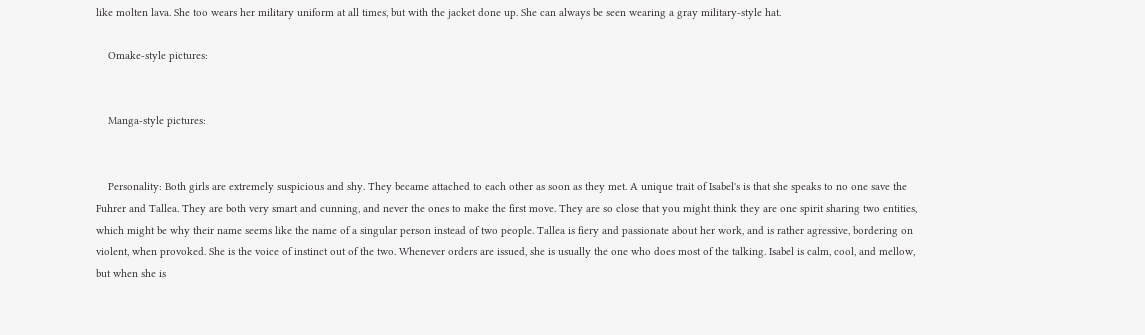like molten lava. She too wears her military uniform at all times, but with the jacket done up. She can always be seen wearing a gray military-style hat.

    Omake-style pictures:


    Manga-style pictures:


    Personality: Both girls are extremely suspicious and shy. They became attached to each other as soon as they met. A unique trait of Isabel's is that she speaks to no one save the Fuhrer and Tallea. They are both very smart and cunning, and never the ones to make the first move. They are so close that you might think they are one spirit sharing two entities, which might be why their name seems like the name of a singular person instead of two people. Tallea is fiery and passionate about her work, and is rather agressive, bordering on violent, when provoked. She is the voice of instinct out of the two. Whenever orders are issued, she is usually the one who does most of the talking. Isabel is calm, cool, and mellow, but when she is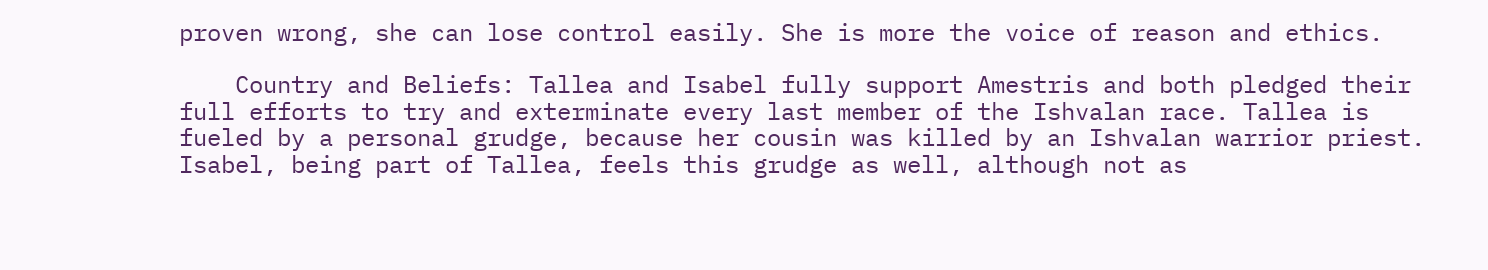proven wrong, she can lose control easily. She is more the voice of reason and ethics.

    Country and Beliefs: Tallea and Isabel fully support Amestris and both pledged their full efforts to try and exterminate every last member of the Ishvalan race. Tallea is fueled by a personal grudge, because her cousin was killed by an Ishvalan warrior priest. Isabel, being part of Tallea, feels this grudge as well, although not as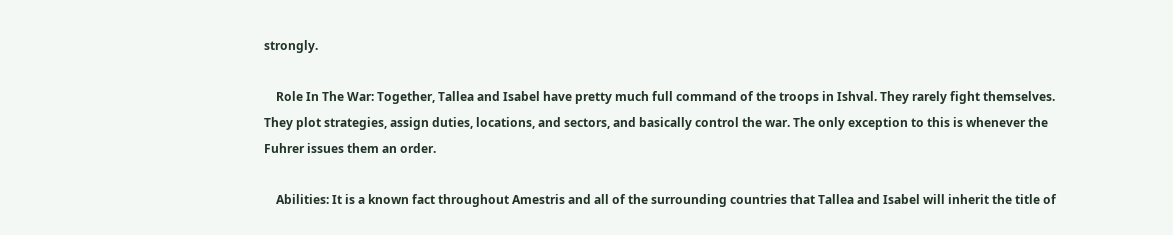strongly.

    Role In The War: Together, Tallea and Isabel have pretty much full command of the troops in Ishval. They rarely fight themselves. They plot strategies, assign duties, locations, and sectors, and basically control the war. The only exception to this is whenever the Fuhrer issues them an order.

    Abilities: It is a known fact throughout Amestris and all of the surrounding countries that Tallea and Isabel will inherit the title of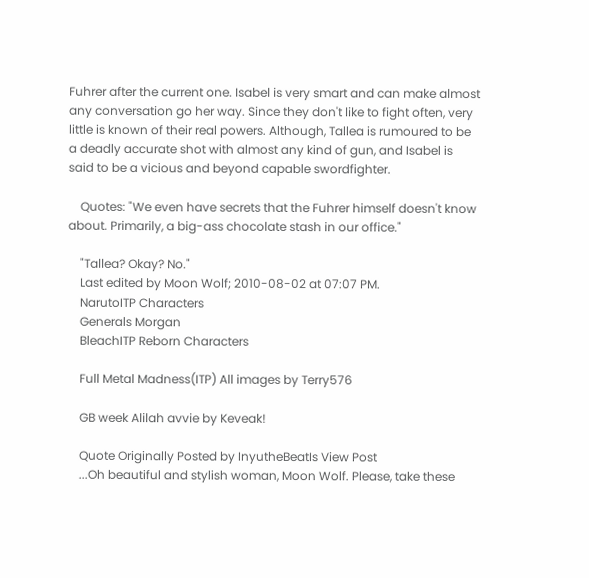Fuhrer after the current one. Isabel is very smart and can make almost any conversation go her way. Since they don't like to fight often, very little is known of their real powers. Although, Tallea is rumoured to be a deadly accurate shot with almost any kind of gun, and Isabel is said to be a vicious and beyond capable swordfighter.

    Quotes: "We even have secrets that the Fuhrer himself doesn't know about. Primarily, a big-ass chocolate stash in our office."

    "Tallea? Okay? No."
    Last edited by Moon Wolf; 2010-08-02 at 07:07 PM.
    NarutoITP Characters
    Generals Morgan
    BleachITP Reborn Characters

    Full Metal Madness(ITP) All images by Terry576

    GB week Alilah avvie by Keveak!

    Quote Originally Posted by InyutheBeatIs View Post
    ...Oh beautiful and stylish woman, Moon Wolf. Please, take these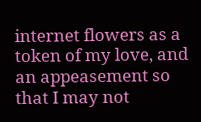internet flowers as a token of my love, and an appeasement so that I may not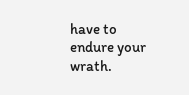have to endure your wrath.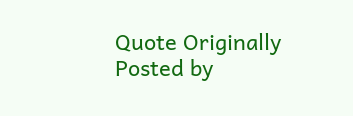Quote Originally Posted by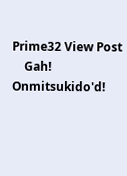Prime32 View Post
    Gah! Onmitsukido'd!